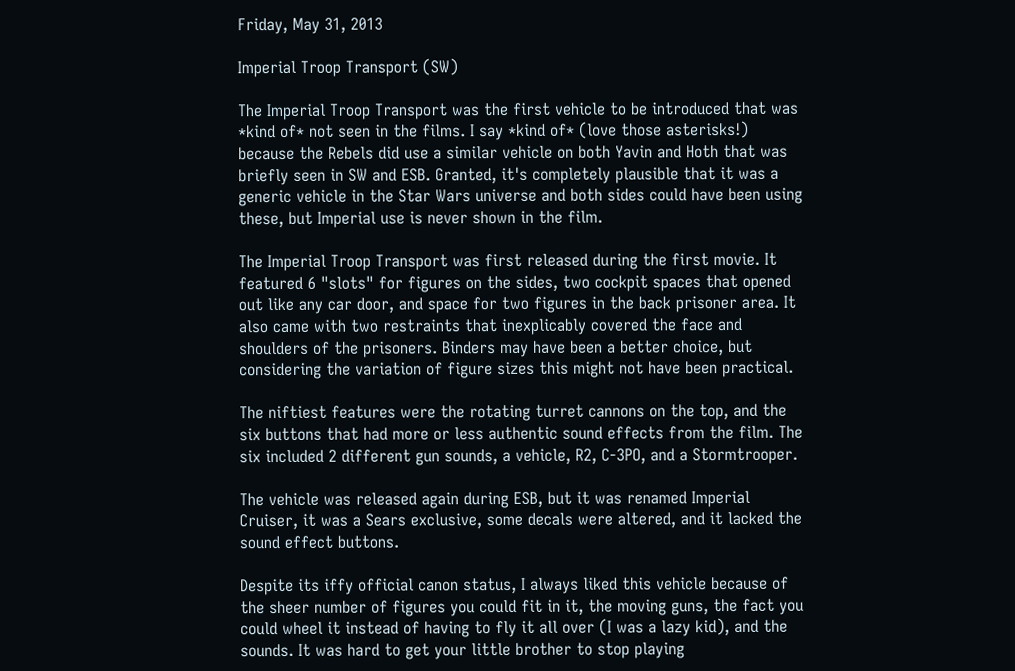Friday, May 31, 2013

Imperial Troop Transport (SW)

The Imperial Troop Transport was the first vehicle to be introduced that was *kind of* not seen in the films. I say *kind of* (love those asterisks!) because the Rebels did use a similar vehicle on both Yavin and Hoth that was briefly seen in SW and ESB. Granted, it's completely plausible that it was a generic vehicle in the Star Wars universe and both sides could have been using these, but Imperial use is never shown in the film.

The Imperial Troop Transport was first released during the first movie. It featured 6 "slots" for figures on the sides, two cockpit spaces that opened out like any car door, and space for two figures in the back prisoner area. It also came with two restraints that inexplicably covered the face and shoulders of the prisoners. Binders may have been a better choice, but considering the variation of figure sizes this might not have been practical.

The niftiest features were the rotating turret cannons on the top, and the six buttons that had more or less authentic sound effects from the film. The six included 2 different gun sounds, a vehicle, R2, C-3PO, and a Stormtrooper.

The vehicle was released again during ESB, but it was renamed Imperial Cruiser, it was a Sears exclusive, some decals were altered, and it lacked the sound effect buttons.

Despite its iffy official canon status, I always liked this vehicle because of the sheer number of figures you could fit in it, the moving guns, the fact you could wheel it instead of having to fly it all over (I was a lazy kid), and the sounds. It was hard to get your little brother to stop playing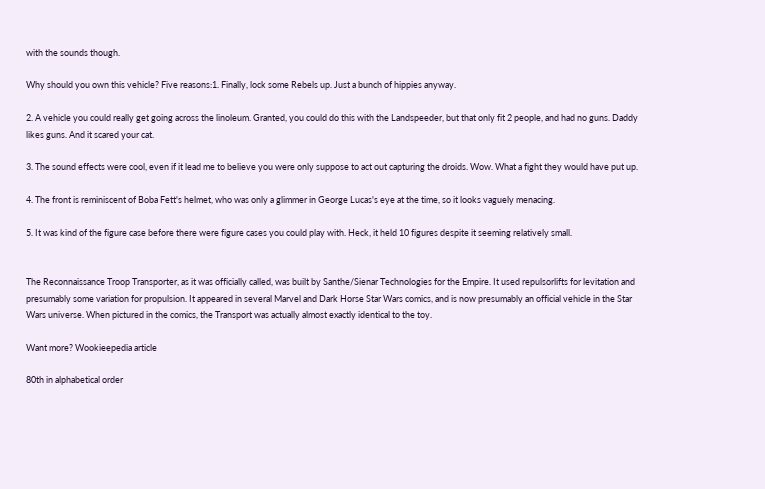with the sounds though.

Why should you own this vehicle? Five reasons:1. Finally, lock some Rebels up. Just a bunch of hippies anyway.

2. A vehicle you could really get going across the linoleum. Granted, you could do this with the Landspeeder, but that only fit 2 people, and had no guns. Daddy likes guns. And it scared your cat.

3. The sound effects were cool, even if it lead me to believe you were only suppose to act out capturing the droids. Wow. What a fight they would have put up.

4. The front is reminiscent of Boba Fett's helmet, who was only a glimmer in George Lucas's eye at the time, so it looks vaguely menacing.

5. It was kind of the figure case before there were figure cases you could play with. Heck, it held 10 figures despite it seeming relatively small.


The Reconnaissance Troop Transporter, as it was officially called, was built by Santhe/Sienar Technologies for the Empire. It used repulsorlifts for levitation and presumably some variation for propulsion. It appeared in several Marvel and Dark Horse Star Wars comics, and is now presumably an official vehicle in the Star Wars universe. When pictured in the comics, the Transport was actually almost exactly identical to the toy.

Want more? Wookieepedia article

80th in alphabetical order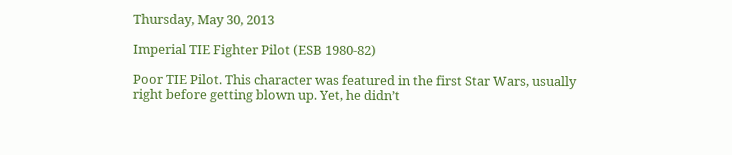Thursday, May 30, 2013

Imperial TIE Fighter Pilot (ESB 1980-82)

Poor TIE Pilot. This character was featured in the first Star Wars, usually right before getting blown up. Yet, he didn’t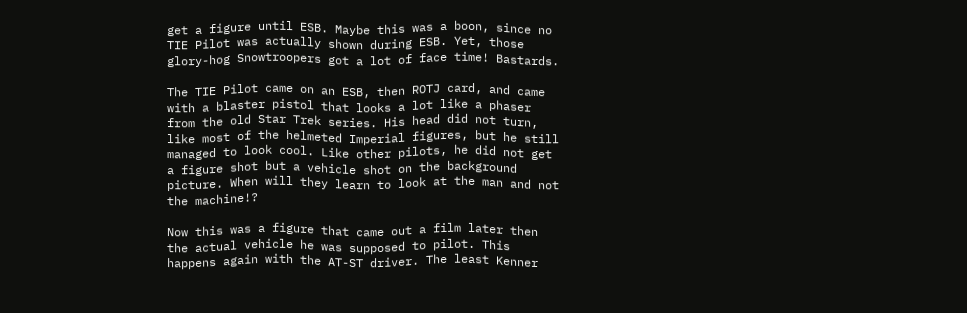get a figure until ESB. Maybe this was a boon, since no TIE Pilot was actually shown during ESB. Yet, those glory-hog Snowtroopers got a lot of face time! Bastards.

The TIE Pilot came on an ESB, then ROTJ card, and came with a blaster pistol that looks a lot like a phaser from the old Star Trek series. His head did not turn, like most of the helmeted Imperial figures, but he still managed to look cool. Like other pilots, he did not get a figure shot but a vehicle shot on the background picture. When will they learn to look at the man and not the machine!?

Now this was a figure that came out a film later then the actual vehicle he was supposed to pilot. This happens again with the AT-ST driver. The least Kenner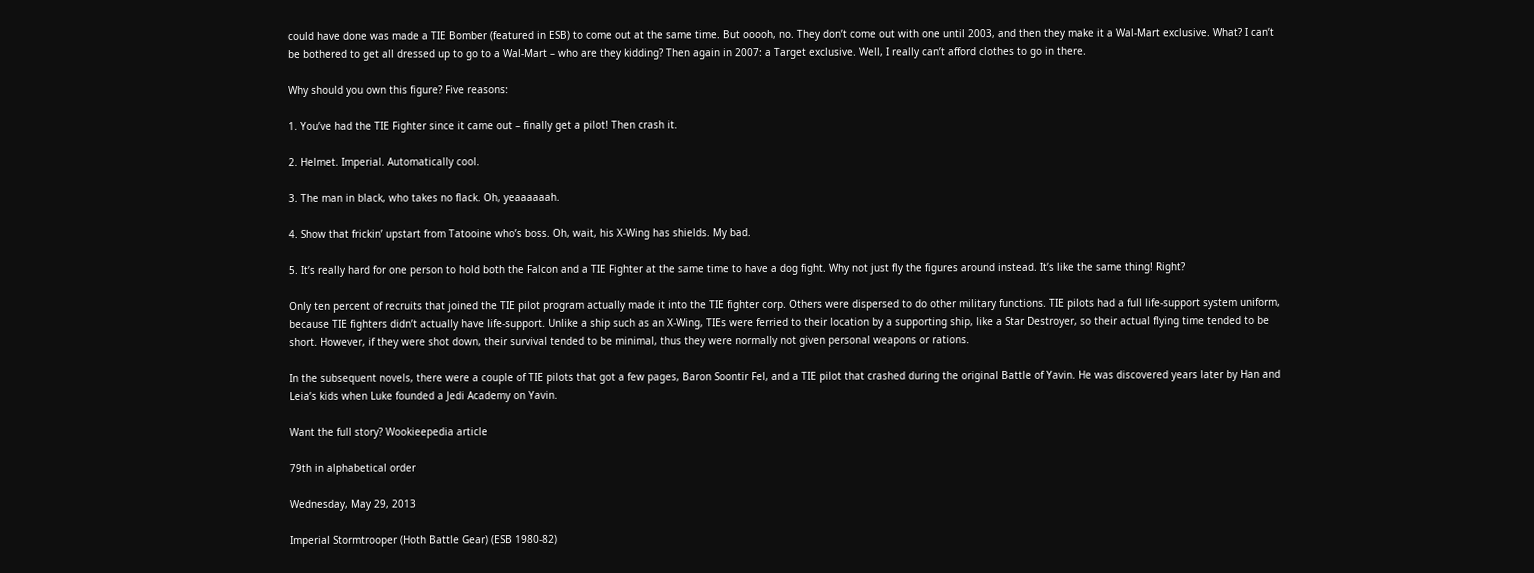could have done was made a TIE Bomber (featured in ESB) to come out at the same time. But ooooh, no. They don’t come out with one until 2003, and then they make it a Wal-Mart exclusive. What? I can’t be bothered to get all dressed up to go to a Wal-Mart – who are they kidding? Then again in 2007: a Target exclusive. Well, I really can’t afford clothes to go in there.

Why should you own this figure? Five reasons:

1. You’ve had the TIE Fighter since it came out – finally get a pilot! Then crash it.

2. Helmet. Imperial. Automatically cool.

3. The man in black, who takes no flack. Oh, yeaaaaaah.

4. Show that frickin’ upstart from Tatooine who’s boss. Oh, wait, his X-Wing has shields. My bad.

5. It’s really hard for one person to hold both the Falcon and a TIE Fighter at the same time to have a dog fight. Why not just fly the figures around instead. It’s like the same thing! Right?

Only ten percent of recruits that joined the TIE pilot program actually made it into the TIE fighter corp. Others were dispersed to do other military functions. TIE pilots had a full life-support system uniform, because TIE fighters didn’t actually have life-support. Unlike a ship such as an X-Wing, TIEs were ferried to their location by a supporting ship, like a Star Destroyer, so their actual flying time tended to be short. However, if they were shot down, their survival tended to be minimal, thus they were normally not given personal weapons or rations.

In the subsequent novels, there were a couple of TIE pilots that got a few pages, Baron Soontir Fel, and a TIE pilot that crashed during the original Battle of Yavin. He was discovered years later by Han and Leia’s kids when Luke founded a Jedi Academy on Yavin.

Want the full story? Wookieepedia article

79th in alphabetical order

Wednesday, May 29, 2013

Imperial Stormtrooper (Hoth Battle Gear) (ESB 1980-82)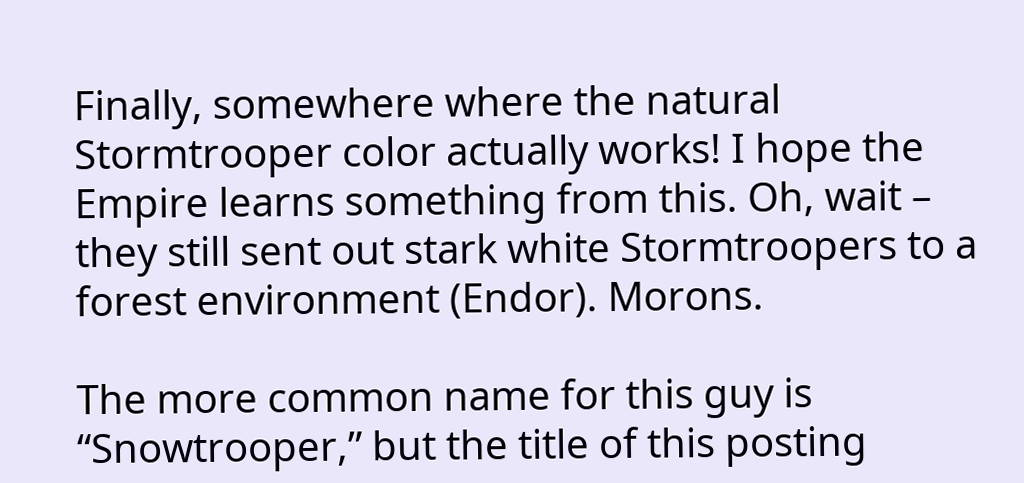Finally, somewhere where the natural Stormtrooper color actually works! I hope the Empire learns something from this. Oh, wait – they still sent out stark white Stormtroopers to a forest environment (Endor). Morons.

The more common name for this guy is “Snowtrooper,” but the title of this posting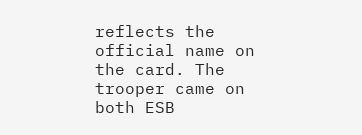reflects the official name on the card. The trooper came on both ESB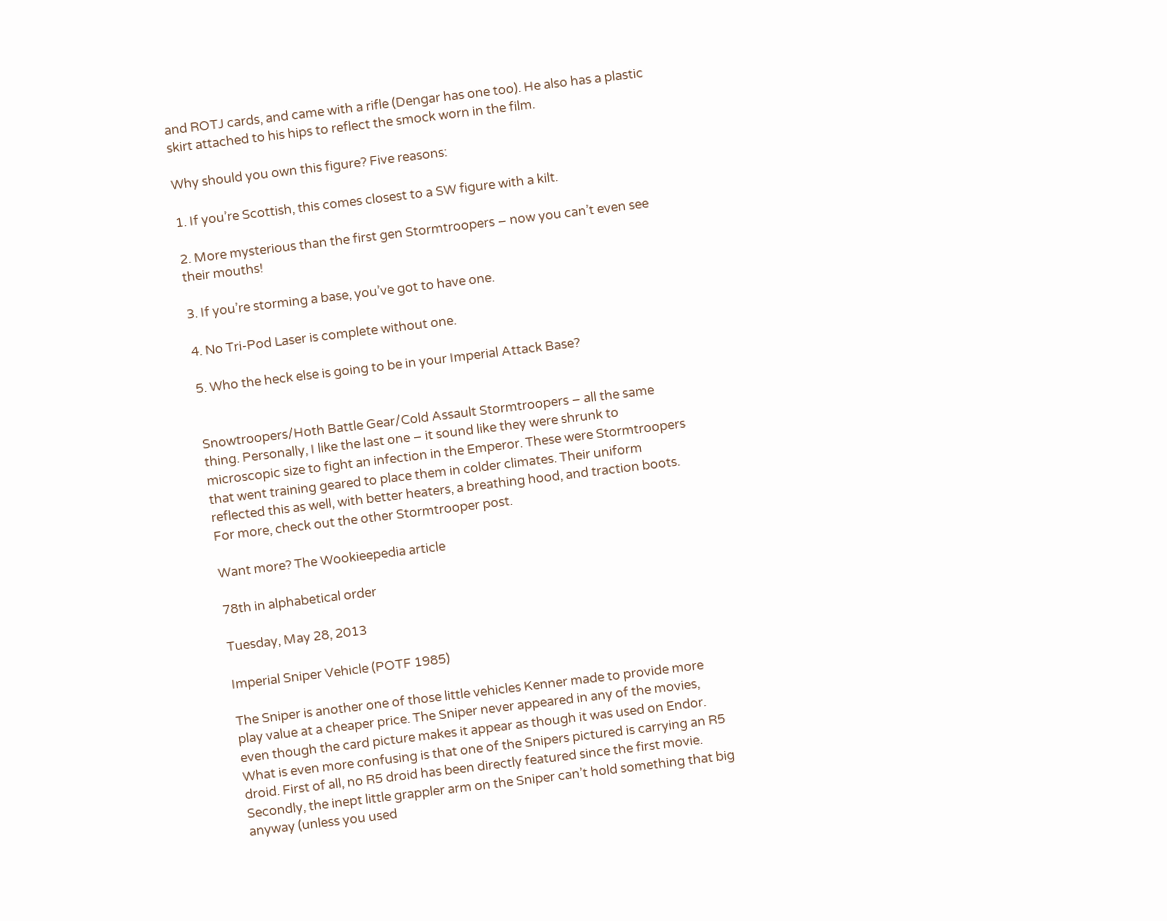and ROTJ cards, and came with a rifle (Dengar has one too). He also has a plastic skirt attached to his hips to reflect the smock worn in the film.

Why should you own this figure? Five reasons:

1. If you’re Scottish, this comes closest to a SW figure with a kilt.

2. More mysterious than the first gen Stormtroopers – now you can’t even see their mouths!

3. If you’re storming a base, you’ve got to have one.

4. No Tri-Pod Laser is complete without one.

5. Who the heck else is going to be in your Imperial Attack Base?


Snowtroopers/Hoth Battle Gear/Cold Assault Stormtroopers – all the same thing. Personally, I like the last one – it sound like they were shrunk to microscopic size to fight an infection in the Emperor. These were Stormtroopers that went training geared to place them in colder climates. Their uniform reflected this as well, with better heaters, a breathing hood, and traction boots. For more, check out the other Stormtrooper post.

Want more? The Wookieepedia article

78th in alphabetical order

Tuesday, May 28, 2013

Imperial Sniper Vehicle (POTF 1985)

The Sniper is another one of those little vehicles Kenner made to provide more play value at a cheaper price. The Sniper never appeared in any of the movies, even though the card picture makes it appear as though it was used on Endor. What is even more confusing is that one of the Snipers pictured is carrying an R5 droid. First of all, no R5 droid has been directly featured since the first movie. Secondly, the inept little grappler arm on the Sniper can’t hold something that big anyway (unless you used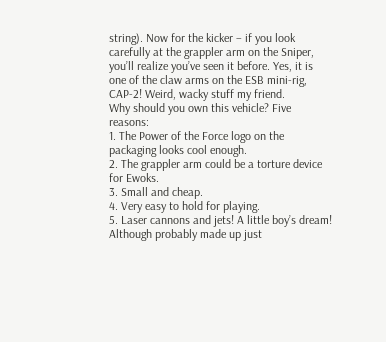string). Now for the kicker – if you look carefully at the grappler arm on the Sniper, you’ll realize you’ve seen it before. Yes, it is one of the claw arms on the ESB mini-rig, CAP-2! Weird, wacky stuff my friend.
Why should you own this vehicle? Five reasons:
1. The Power of the Force logo on the packaging looks cool enough.
2. The grappler arm could be a torture device for Ewoks.
3. Small and cheap.
4. Very easy to hold for playing.
5. Laser cannons and jets! A little boy’s dream!
Although probably made up just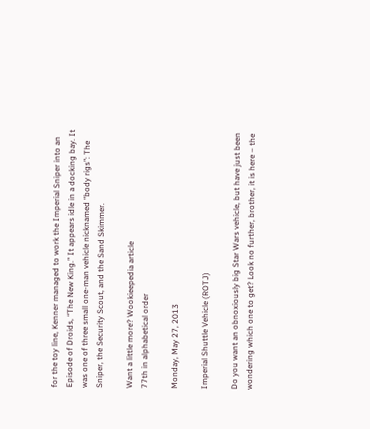for the toy line, Kenner managed to work the Imperial Sniper into an Episode of Droids, “The New King.” It appears idle in a docking bay. It was one of three small one-man vehicle nicknamed “body rigs”: The Sniper, the Security Scout, and the Sand Skimmer.

Want a little more? Wookieepedia article
77th in alphabetical order

Monday, May 27, 2013

Imperial Shuttle Vehicle (ROTJ)

Do you want an obnoxiously big Star Wars vehicle, but have just been wondering which one to get? Look no further, brother, it is here – the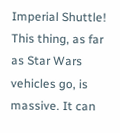Imperial Shuttle! This thing, as far as Star Wars vehicles go, is massive. It can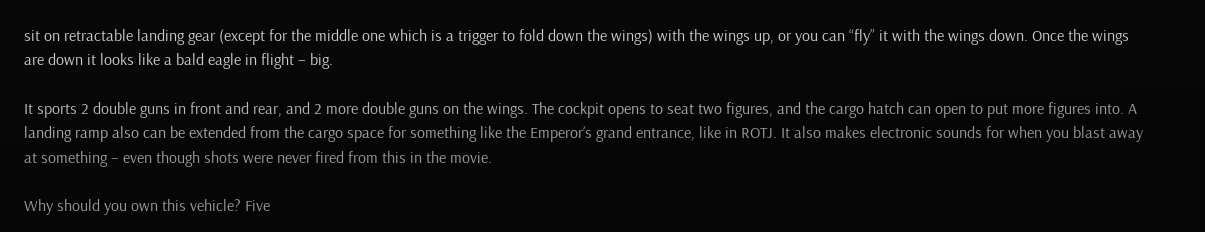sit on retractable landing gear (except for the middle one which is a trigger to fold down the wings) with the wings up, or you can “fly” it with the wings down. Once the wings are down it looks like a bald eagle in flight – big.

It sports 2 double guns in front and rear, and 2 more double guns on the wings. The cockpit opens to seat two figures, and the cargo hatch can open to put more figures into. A landing ramp also can be extended from the cargo space for something like the Emperor’s grand entrance, like in ROTJ. It also makes electronic sounds for when you blast away at something – even though shots were never fired from this in the movie.

Why should you own this vehicle? Five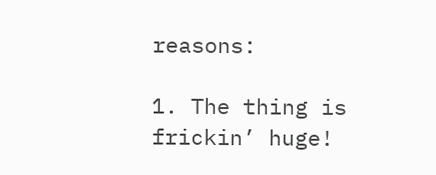reasons:

1. The thing is frickin’ huge!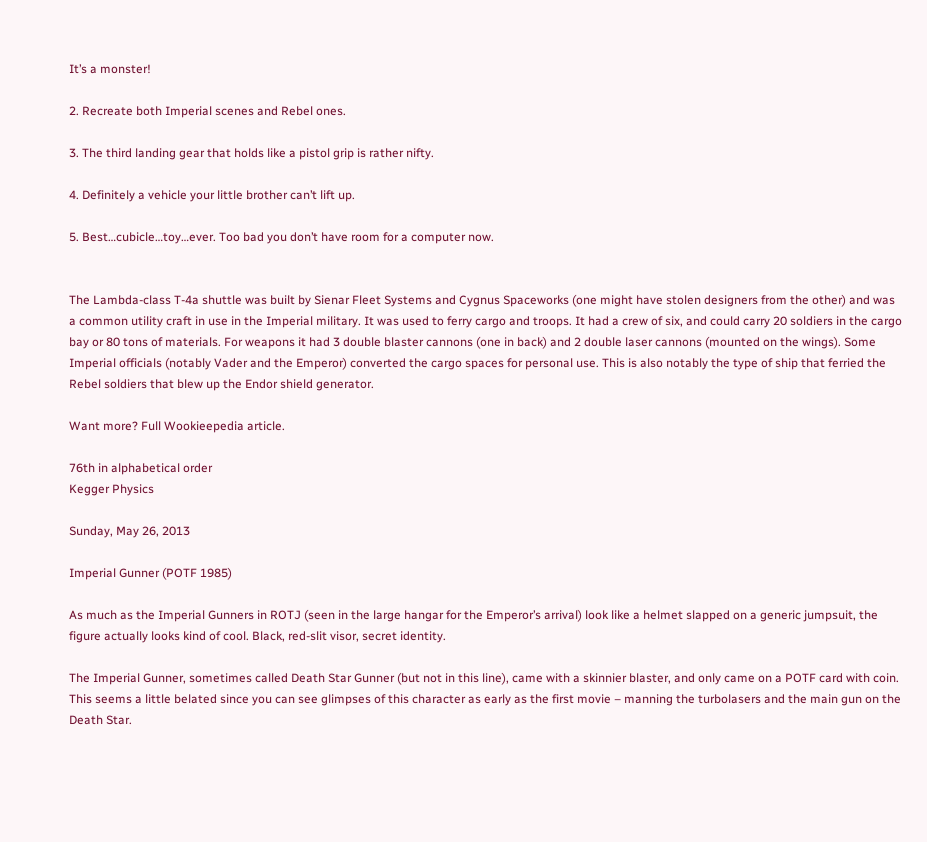It’s a monster!

2. Recreate both Imperial scenes and Rebel ones.

3. The third landing gear that holds like a pistol grip is rather nifty.

4. Definitely a vehicle your little brother can’t lift up.

5. Best…cubicle…toy…ever. Too bad you don’t have room for a computer now.


The Lambda-class T-4a shuttle was built by Sienar Fleet Systems and Cygnus Spaceworks (one might have stolen designers from the other) and was a common utility craft in use in the Imperial military. It was used to ferry cargo and troops. It had a crew of six, and could carry 20 soldiers in the cargo bay or 80 tons of materials. For weapons it had 3 double blaster cannons (one in back) and 2 double laser cannons (mounted on the wings). Some Imperial officials (notably Vader and the Emperor) converted the cargo spaces for personal use. This is also notably the type of ship that ferried the Rebel soldiers that blew up the Endor shield generator.

Want more? Full Wookieepedia article.

76th in alphabetical order
Kegger Physics

Sunday, May 26, 2013

Imperial Gunner (POTF 1985)

As much as the Imperial Gunners in ROTJ (seen in the large hangar for the Emperor’s arrival) look like a helmet slapped on a generic jumpsuit, the figure actually looks kind of cool. Black, red-slit visor, secret identity.

The Imperial Gunner, sometimes called Death Star Gunner (but not in this line), came with a skinnier blaster, and only came on a POTF card with coin. This seems a little belated since you can see glimpses of this character as early as the first movie – manning the turbolasers and the main gun on the Death Star.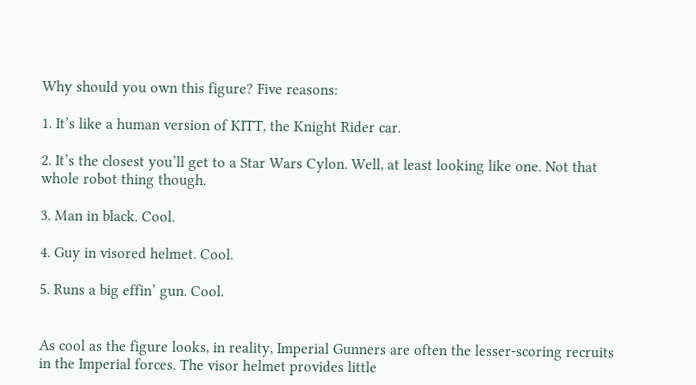Why should you own this figure? Five reasons:

1. It’s like a human version of KITT, the Knight Rider car.

2. It’s the closest you’ll get to a Star Wars Cylon. Well, at least looking like one. Not that whole robot thing though.

3. Man in black. Cool.

4. Guy in visored helmet. Cool.

5. Runs a big effin’ gun. Cool.


As cool as the figure looks, in reality, Imperial Gunners are often the lesser-scoring recruits in the Imperial forces. The visor helmet provides little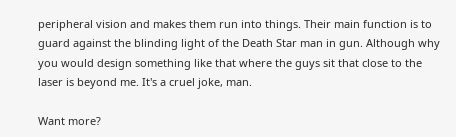peripheral vision and makes them run into things. Their main function is to guard against the blinding light of the Death Star man in gun. Although why you would design something like that where the guys sit that close to the laser is beyond me. It's a cruel joke, man.

Want more?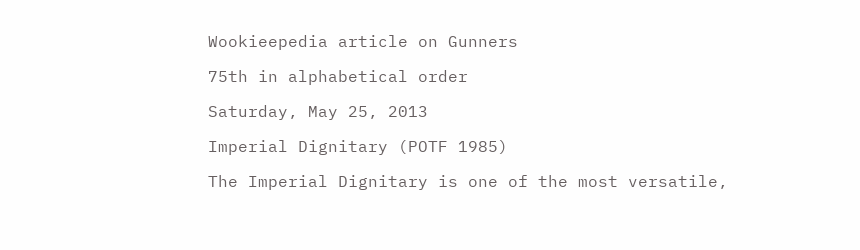Wookieepedia article on Gunners

75th in alphabetical order

Saturday, May 25, 2013

Imperial Dignitary (POTF 1985)

The Imperial Dignitary is one of the most versatile,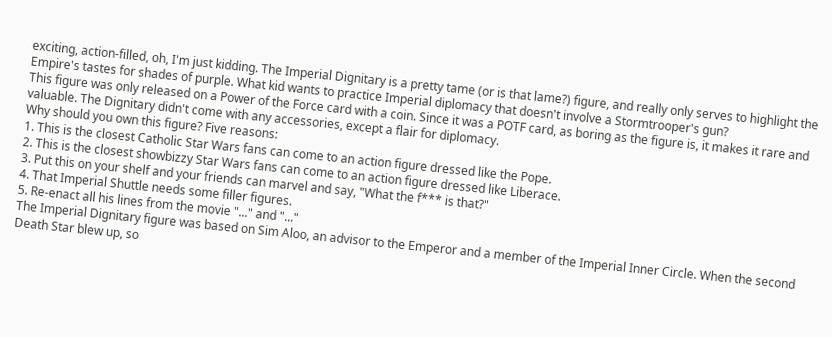exciting, action-filled, oh, I'm just kidding. The Imperial Dignitary is a pretty tame (or is that lame?) figure, and really only serves to highlight the Empire's tastes for shades of purple. What kid wants to practice Imperial diplomacy that doesn't involve a Stormtrooper's gun?
This figure was only released on a Power of the Force card with a coin. Since it was a POTF card, as boring as the figure is, it makes it rare and valuable. The Dignitary didn't come with any accessories, except a flair for diplomacy.
Why should you own this figure? Five reasons:
1. This is the closest Catholic Star Wars fans can come to an action figure dressed like the Pope.
2. This is the closest showbizzy Star Wars fans can come to an action figure dressed like Liberace.
3. Put this on your shelf and your friends can marvel and say, "What the f*** is that?"
4. That Imperial Shuttle needs some filler figures.
5. Re-enact all his lines from the movie "..." and "..."
The Imperial Dignitary figure was based on Sim Aloo, an advisor to the Emperor and a member of the Imperial Inner Circle. When the second Death Star blew up, so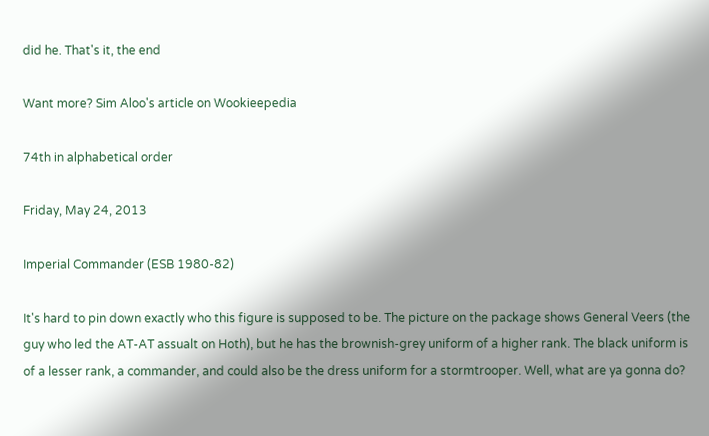did he. That's it, the end

Want more? Sim Aloo's article on Wookieepedia

74th in alphabetical order

Friday, May 24, 2013

Imperial Commander (ESB 1980-82)

It's hard to pin down exactly who this figure is supposed to be. The picture on the package shows General Veers (the guy who led the AT-AT assualt on Hoth), but he has the brownish-grey uniform of a higher rank. The black uniform is of a lesser rank, a commander, and could also be the dress uniform for a stormtrooper. Well, what are ya gonna do?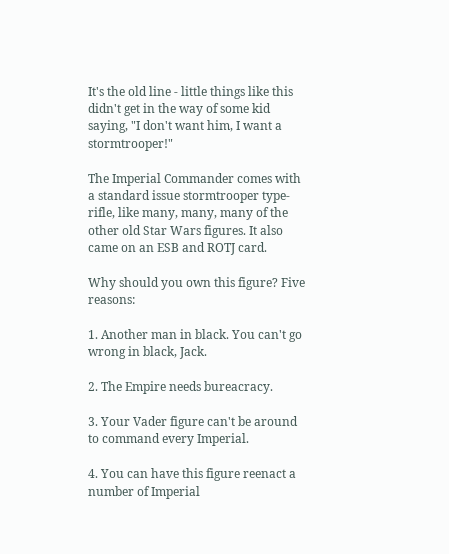It's the old line - little things like this didn't get in the way of some kid saying, "I don't want him, I want a stormtrooper!"

The Imperial Commander comes with a standard issue stormtrooper type-rifle, like many, many, many of the other old Star Wars figures. It also came on an ESB and ROTJ card.

Why should you own this figure? Five reasons:

1. Another man in black. You can't go wrong in black, Jack.

2. The Empire needs bureacracy.

3. Your Vader figure can't be around to command every Imperial.

4. You can have this figure reenact a number of Imperial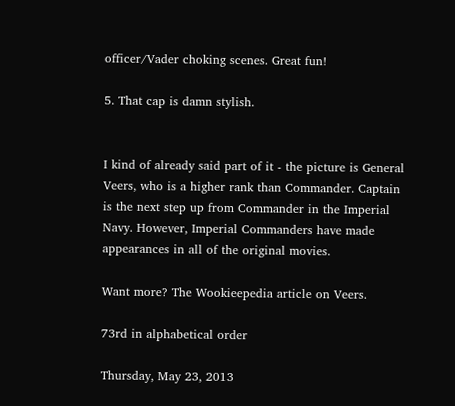officer/Vader choking scenes. Great fun!

5. That cap is damn stylish.


I kind of already said part of it - the picture is General Veers, who is a higher rank than Commander. Captain is the next step up from Commander in the Imperial Navy. However, Imperial Commanders have made appearances in all of the original movies.

Want more? The Wookieepedia article on Veers.

73rd in alphabetical order

Thursday, May 23, 2013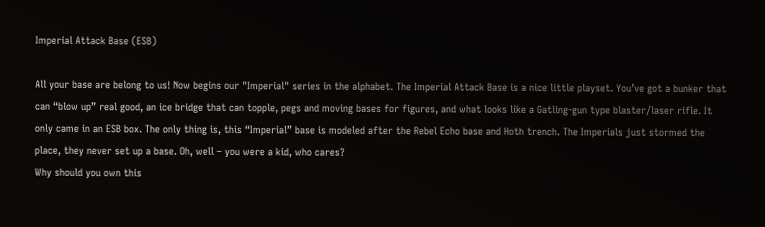Imperial Attack Base (ESB)

All your base are belong to us! Now begins our "Imperial" series in the alphabet. The Imperial Attack Base is a nice little playset. You’ve got a bunker that can “blow up” real good, an ice bridge that can topple, pegs and moving bases for figures, and what looks like a Gatling-gun type blaster/laser rifle. It only came in an ESB box. The only thing is, this “Imperial” base is modeled after the Rebel Echo base and Hoth trench. The Imperials just stormed the place, they never set up a base. Oh, well – you were a kid, who cares?
Why should you own this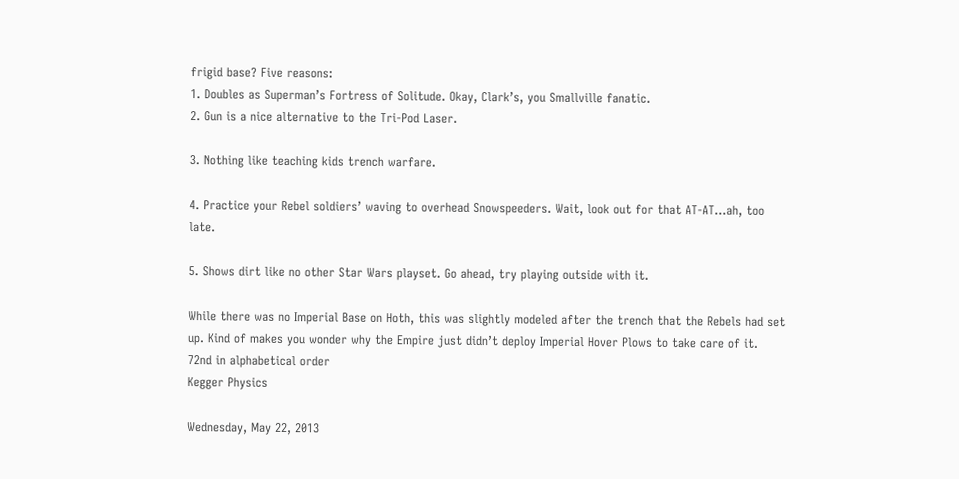frigid base? Five reasons:
1. Doubles as Superman’s Fortress of Solitude. Okay, Clark’s, you Smallville fanatic.
2. Gun is a nice alternative to the Tri-Pod Laser.

3. Nothing like teaching kids trench warfare.

4. Practice your Rebel soldiers’ waving to overhead Snowspeeders. Wait, look out for that AT-AT…ah, too late.

5. Shows dirt like no other Star Wars playset. Go ahead, try playing outside with it.

While there was no Imperial Base on Hoth, this was slightly modeled after the trench that the Rebels had set up. Kind of makes you wonder why the Empire just didn’t deploy Imperial Hover Plows to take care of it.
72nd in alphabetical order
Kegger Physics

Wednesday, May 22, 2013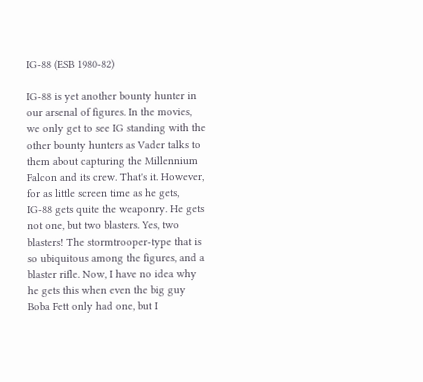IG-88 (ESB 1980-82)

IG-88 is yet another bounty hunter in our arsenal of figures. In the movies, we only get to see IG standing with the other bounty hunters as Vader talks to them about capturing the Millennium Falcon and its crew. That's it. However, for as little screen time as he gets, IG-88 gets quite the weaponry. He gets not one, but two blasters. Yes, two blasters! The stormtrooper-type that is so ubiquitous among the figures, and a blaster rifle. Now, I have no idea why he gets this when even the big guy Boba Fett only had one, but I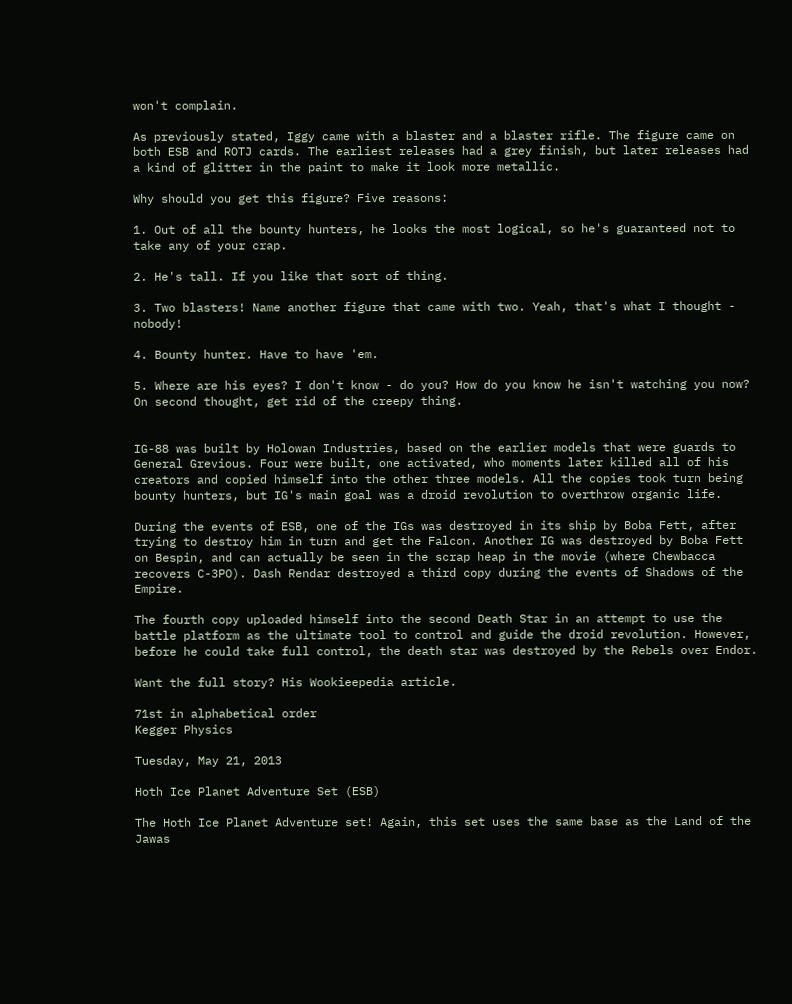won't complain.

As previously stated, Iggy came with a blaster and a blaster rifle. The figure came on both ESB and ROTJ cards. The earliest releases had a grey finish, but later releases had a kind of glitter in the paint to make it look more metallic.

Why should you get this figure? Five reasons:

1. Out of all the bounty hunters, he looks the most logical, so he's guaranteed not to take any of your crap.

2. He's tall. If you like that sort of thing.

3. Two blasters! Name another figure that came with two. Yeah, that's what I thought - nobody!

4. Bounty hunter. Have to have 'em.

5. Where are his eyes? I don't know - do you? How do you know he isn't watching you now? On second thought, get rid of the creepy thing.


IG-88 was built by Holowan Industries, based on the earlier models that were guards to General Grevious. Four were built, one activated, who moments later killed all of his creators and copied himself into the other three models. All the copies took turn being bounty hunters, but IG's main goal was a droid revolution to overthrow organic life.

During the events of ESB, one of the IGs was destroyed in its ship by Boba Fett, after trying to destroy him in turn and get the Falcon. Another IG was destroyed by Boba Fett on Bespin, and can actually be seen in the scrap heap in the movie (where Chewbacca recovers C-3PO). Dash Rendar destroyed a third copy during the events of Shadows of the Empire.

The fourth copy uploaded himself into the second Death Star in an attempt to use the battle platform as the ultimate tool to control and guide the droid revolution. However, before he could take full control, the death star was destroyed by the Rebels over Endor.

Want the full story? His Wookieepedia article.

71st in alphabetical order
Kegger Physics

Tuesday, May 21, 2013

Hoth Ice Planet Adventure Set (ESB)

The Hoth Ice Planet Adventure set! Again, this set uses the same base as the Land of the Jawas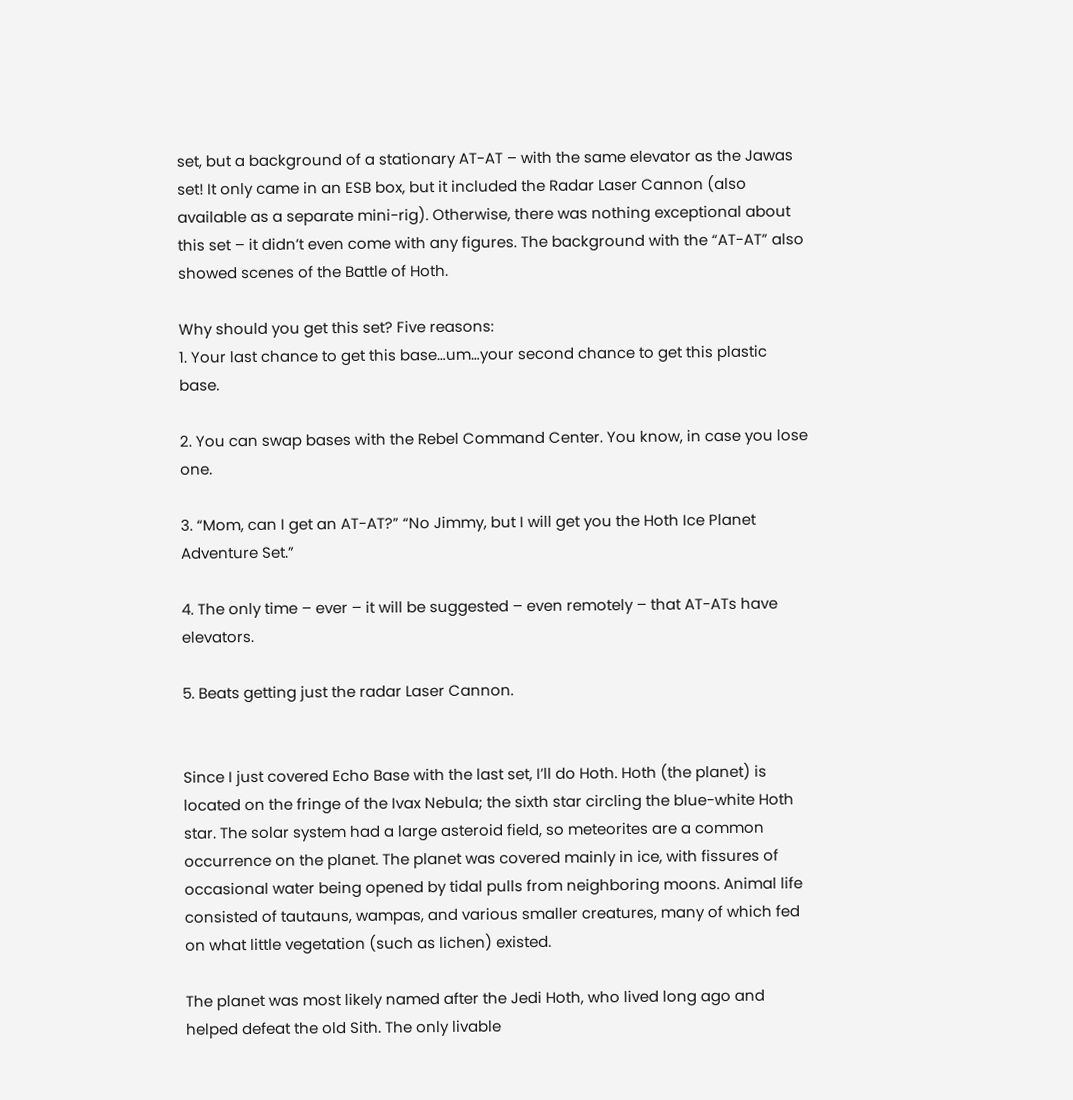set, but a background of a stationary AT-AT – with the same elevator as the Jawas set! It only came in an ESB box, but it included the Radar Laser Cannon (also available as a separate mini-rig). Otherwise, there was nothing exceptional about this set – it didn’t even come with any figures. The background with the “AT-AT” also showed scenes of the Battle of Hoth.

Why should you get this set? Five reasons:
1. Your last chance to get this base…um…your second chance to get this plastic base.

2. You can swap bases with the Rebel Command Center. You know, in case you lose one.

3. “Mom, can I get an AT-AT?” “No Jimmy, but I will get you the Hoth Ice Planet Adventure Set.”

4. The only time – ever – it will be suggested – even remotely – that AT-ATs have elevators.

5. Beats getting just the radar Laser Cannon.


Since I just covered Echo Base with the last set, I’ll do Hoth. Hoth (the planet) is located on the fringe of the Ivax Nebula; the sixth star circling the blue-white Hoth star. The solar system had a large asteroid field, so meteorites are a common occurrence on the planet. The planet was covered mainly in ice, with fissures of occasional water being opened by tidal pulls from neighboring moons. Animal life consisted of tautauns, wampas, and various smaller creatures, many of which fed on what little vegetation (such as lichen) existed.

The planet was most likely named after the Jedi Hoth, who lived long ago and helped defeat the old Sith. The only livable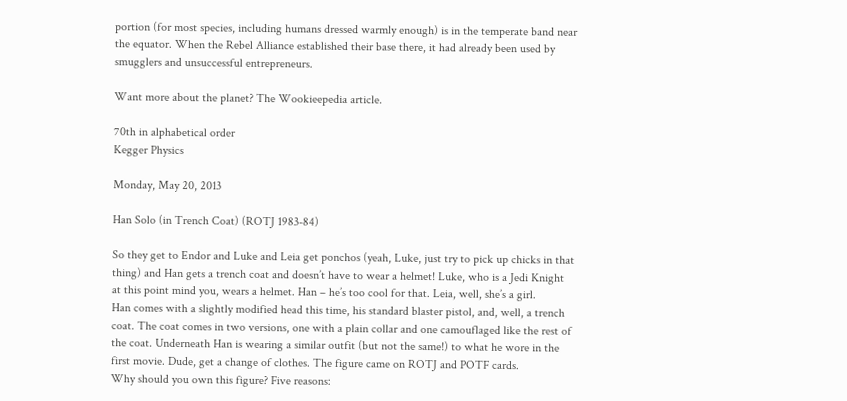portion (for most species, including humans dressed warmly enough) is in the temperate band near the equator. When the Rebel Alliance established their base there, it had already been used by smugglers and unsuccessful entrepreneurs.

Want more about the planet? The Wookieepedia article.

70th in alphabetical order
Kegger Physics

Monday, May 20, 2013

Han Solo (in Trench Coat) (ROTJ 1983-84)

So they get to Endor and Luke and Leia get ponchos (yeah, Luke, just try to pick up chicks in that thing) and Han gets a trench coat and doesn’t have to wear a helmet! Luke, who is a Jedi Knight at this point mind you, wears a helmet. Han – he’s too cool for that. Leia, well, she’s a girl.
Han comes with a slightly modified head this time, his standard blaster pistol, and, well, a trench coat. The coat comes in two versions, one with a plain collar and one camouflaged like the rest of the coat. Underneath Han is wearing a similar outfit (but not the same!) to what he wore in the first movie. Dude, get a change of clothes. The figure came on ROTJ and POTF cards.
Why should you own this figure? Five reasons: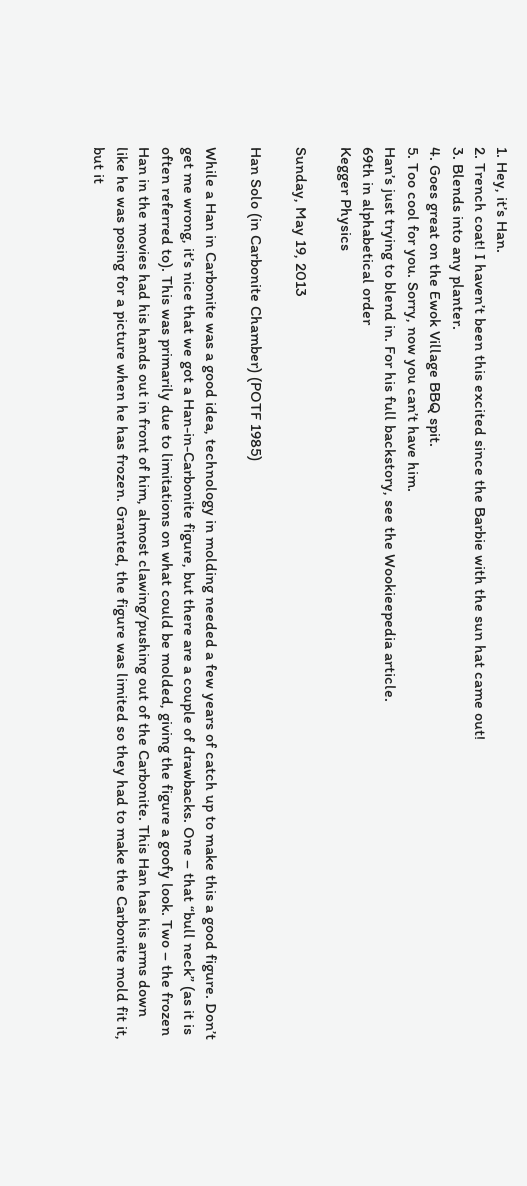1. Hey, it’s Han.
2. Trench coat! I haven’t been this excited since the Barbie with the sun hat came out!
3. Blends into any planter.
4. Goes great on the Ewok Village BBQ spit.
5. Too cool for you. Sorry, now you can’t have him.
Han’s just trying to blend in. For his full backstory, see the Wookieepedia article.
69th in alphabetical order
Kegger Physics

Sunday, May 19, 2013

Han Solo (in Carbonite Chamber) (POTF 1985)

While a Han in Carbonite was a good idea, technology in molding needed a few years of catch up to make this a good figure. Don’t get me wrong, it’s nice that we got a Han-in-Carbonite figure, but there are a couple of drawbacks. One – that “bull neck” (as it is often referred to). This was primarily due to limitations on what could be molded, giving the figure a goofy look. Two – the frozen Han in the movies had his hands out in front of him, almost clawing/pushing out of the Carbonite. This Han has his arms down like he was posing for a picture when he has frozen. Granted, the figure was limited so they had to make the Carbonite mold fit it, but it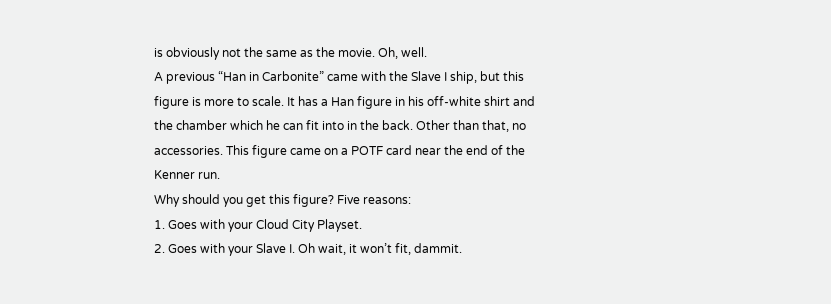is obviously not the same as the movie. Oh, well.
A previous “Han in Carbonite” came with the Slave I ship, but this figure is more to scale. It has a Han figure in his off-white shirt and the chamber which he can fit into in the back. Other than that, no accessories. This figure came on a POTF card near the end of the Kenner run.
Why should you get this figure? Five reasons:
1. Goes with your Cloud City Playset.
2. Goes with your Slave I. Oh wait, it won’t fit, dammit.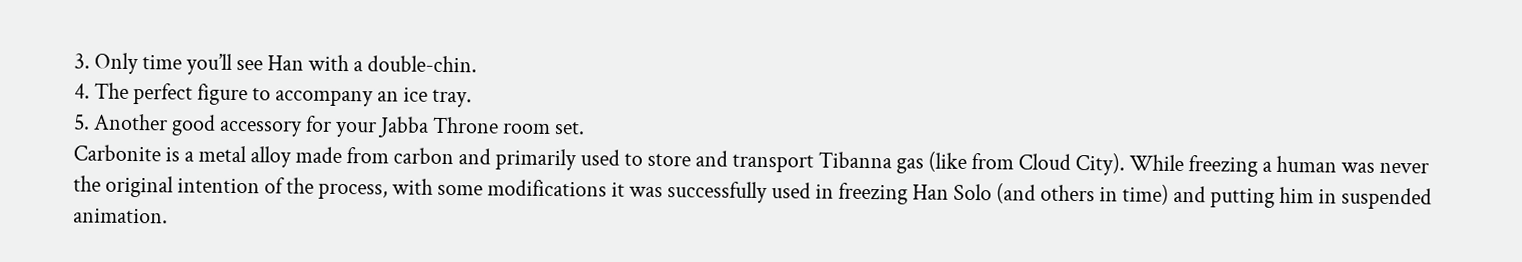3. Only time you’ll see Han with a double-chin.
4. The perfect figure to accompany an ice tray.
5. Another good accessory for your Jabba Throne room set.
Carbonite is a metal alloy made from carbon and primarily used to store and transport Tibanna gas (like from Cloud City). While freezing a human was never the original intention of the process, with some modifications it was successfully used in freezing Han Solo (and others in time) and putting him in suspended animation.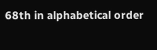68th in alphabetical order